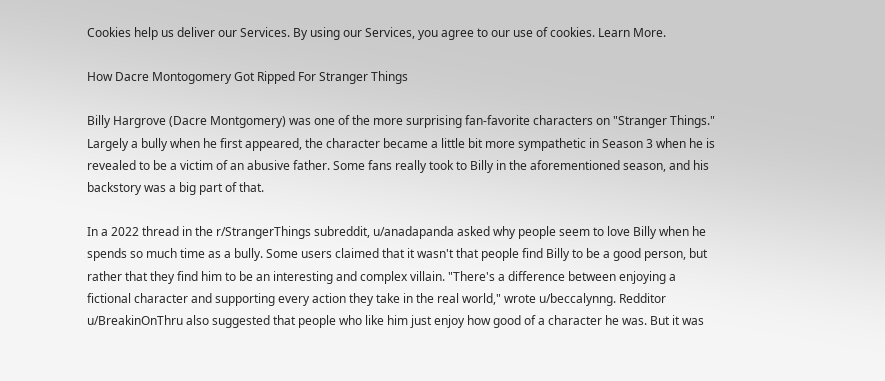Cookies help us deliver our Services. By using our Services, you agree to our use of cookies. Learn More.

How Dacre Montogomery Got Ripped For Stranger Things

Billy Hargrove (Dacre Montgomery) was one of the more surprising fan-favorite characters on "Stranger Things." Largely a bully when he first appeared, the character became a little bit more sympathetic in Season 3 when he is revealed to be a victim of an abusive father. Some fans really took to Billy in the aforementioned season, and his backstory was a big part of that.

In a 2022 thread in the r/StrangerThings subreddit, u/anadapanda asked why people seem to love Billy when he spends so much time as a bully. Some users claimed that it wasn't that people find Billy to be a good person, but rather that they find him to be an interesting and complex villain. "There's a difference between enjoying a fictional character and supporting every action they take in the real world," wrote u/beccalynng. Redditor u/BreakinOnThru also suggested that people who like him just enjoy how good of a character he was. But it was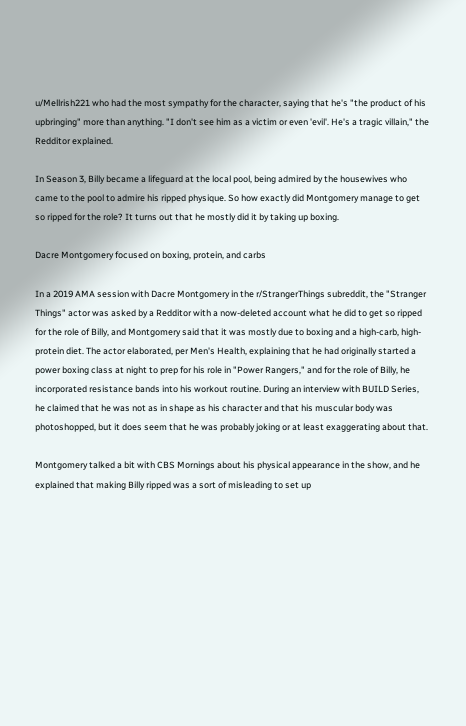u/Mellrish221 who had the most sympathy for the character, saying that he's "the product of his upbringing" more than anything. "I don't see him as a victim or even 'evil'. He's a tragic villain," the Redditor explained.

In Season 3, Billy became a lifeguard at the local pool, being admired by the housewives who came to the pool to admire his ripped physique. So how exactly did Montgomery manage to get so ripped for the role? It turns out that he mostly did it by taking up boxing.

Dacre Montgomery focused on boxing, protein, and carbs

In a 2019 AMA session with Dacre Montgomery in the r/StrangerThings subreddit, the "Stranger Things" actor was asked by a Redditor with a now-deleted account what he did to get so ripped for the role of Billy, and Montgomery said that it was mostly due to boxing and a high-carb, high-protein diet. The actor elaborated, per Men's Health, explaining that he had originally started a power boxing class at night to prep for his role in "Power Rangers," and for the role of Billy, he incorporated resistance bands into his workout routine. During an interview with BUILD Series, he claimed that he was not as in shape as his character and that his muscular body was photoshopped, but it does seem that he was probably joking or at least exaggerating about that.

Montgomery talked a bit with CBS Mornings about his physical appearance in the show, and he explained that making Billy ripped was a sort of misleading to set up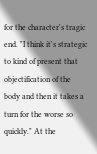for the character's tragic end. "I think it's strategic to kind of present that objectification of the body and then it takes a turn for the worse so quickly." At the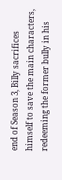end of Season 3, Billy sacrifices himself to save the main characters, redeeming the former bully in his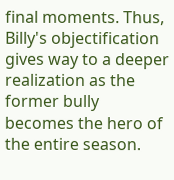final moments. Thus, Billy's objectification gives way to a deeper realization as the former bully becomes the hero of the entire season.